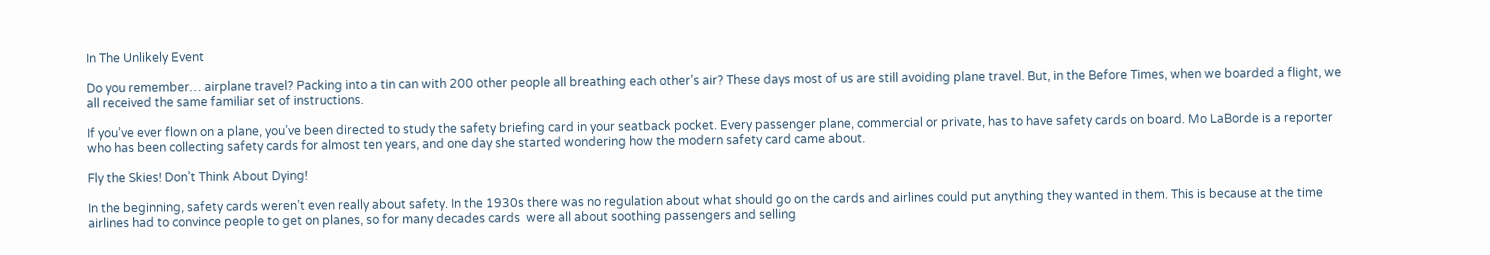In The Unlikely Event

Do you remember… airplane travel? Packing into a tin can with 200 other people all breathing each other’s air? These days most of us are still avoiding plane travel. But, in the Before Times, when we boarded a flight, we all received the same familiar set of instructions.

If you’ve ever flown on a plane, you’ve been directed to study the safety briefing card in your seatback pocket. Every passenger plane, commercial or private, has to have safety cards on board. Mo LaBorde is a reporter who has been collecting safety cards for almost ten years, and one day she started wondering how the modern safety card came about.

Fly the Skies! Don’t Think About Dying!

In the beginning, safety cards weren’t even really about safety. In the 1930s there was no regulation about what should go on the cards and airlines could put anything they wanted in them. This is because at the time airlines had to convince people to get on planes, so for many decades cards  were all about soothing passengers and selling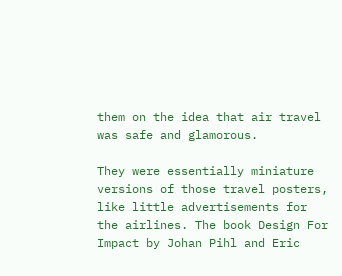them on the idea that air travel was safe and glamorous.

They were essentially miniature versions of those travel posters, like little advertisements for the airlines. The book Design For Impact by Johan Pihl and Eric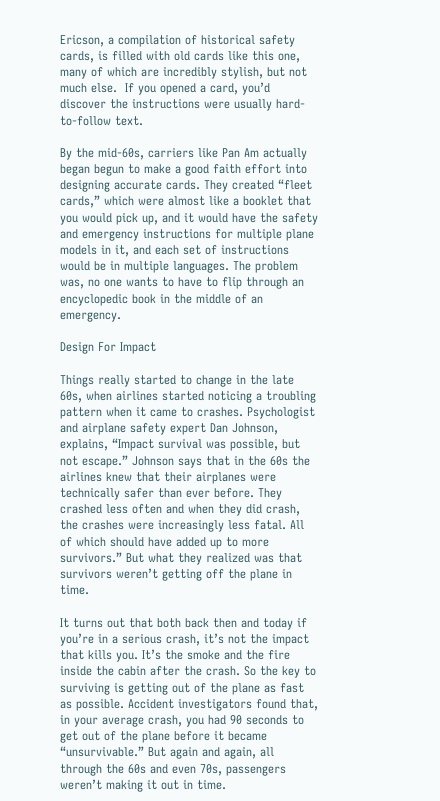Ericson, a compilation of historical safety cards, is filled with old cards like this one, many of which are incredibly stylish, but not much else.  If you opened a card, you’d discover the instructions were usually hard-to-follow text.

By the mid-60s, carriers like Pan Am actually began begun to make a good faith effort into designing accurate cards. They created “fleet cards,” which were almost like a booklet that you would pick up, and it would have the safety and emergency instructions for multiple plane models in it, and each set of instructions would be in multiple languages. The problem was, no one wants to have to flip through an encyclopedic book in the middle of an emergency.

Design For Impact

Things really started to change in the late 60s, when airlines started noticing a troubling pattern when it came to crashes. Psychologist and airplane safety expert Dan Johnson, explains, “Impact survival was possible, but not escape.” Johnson says that in the 60s the airlines knew that their airplanes were technically safer than ever before. They crashed less often and when they did crash, the crashes were increasingly less fatal. All of which should have added up to more survivors.” But what they realized was that survivors weren’t getting off the plane in time.

It turns out that both back then and today if you’re in a serious crash, it’s not the impact that kills you. It’s the smoke and the fire inside the cabin after the crash. So the key to surviving is getting out of the plane as fast as possible. Accident investigators found that, in your average crash, you had 90 seconds to get out of the plane before it became “unsurvivable.” But again and again, all through the 60s and even 70s, passengers weren’t making it out in time.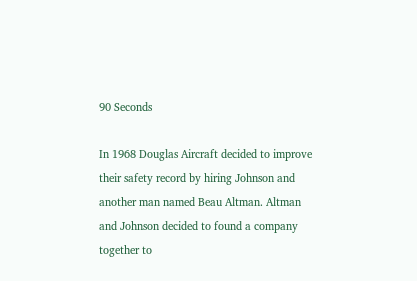90 Seconds

In 1968 Douglas Aircraft decided to improve their safety record by hiring Johnson and another man named Beau Altman. Altman and Johnson decided to found a company together to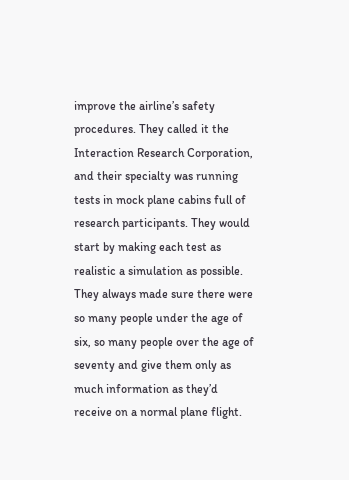improve the airline’s safety procedures. They called it the Interaction Research Corporation, and their specialty was running tests in mock plane cabins full of research participants. They would start by making each test as realistic a simulation as possible. They always made sure there were so many people under the age of six, so many people over the age of seventy and give them only as much information as they’d receive on a normal plane flight.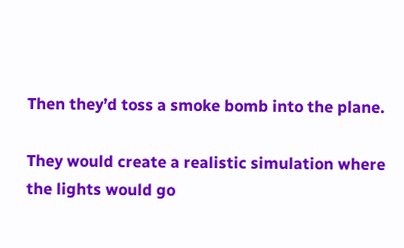Then they’d toss a smoke bomb into the plane.

They would create a realistic simulation where the lights would go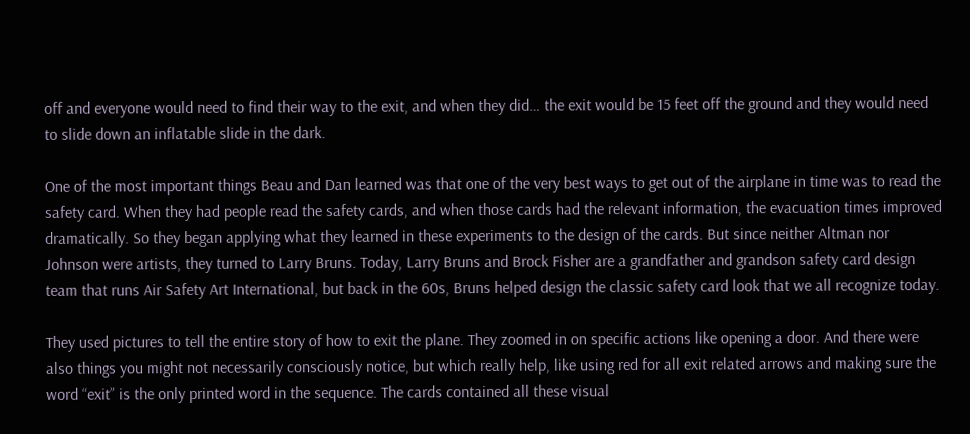off and everyone would need to find their way to the exit, and when they did… the exit would be 15 feet off the ground and they would need to slide down an inflatable slide in the dark.

One of the most important things Beau and Dan learned was that one of the very best ways to get out of the airplane in time was to read the safety card. When they had people read the safety cards, and when those cards had the relevant information, the evacuation times improved dramatically. So they began applying what they learned in these experiments to the design of the cards. But since neither Altman nor Johnson were artists, they turned to Larry Bruns. Today, Larry Bruns and Brock Fisher are a grandfather and grandson safety card design team that runs Air Safety Art International, but back in the 60s, Bruns helped design the classic safety card look that we all recognize today.

They used pictures to tell the entire story of how to exit the plane. They zoomed in on specific actions like opening a door. And there were also things you might not necessarily consciously notice, but which really help, like using red for all exit related arrows and making sure the word “exit” is the only printed word in the sequence. The cards contained all these visual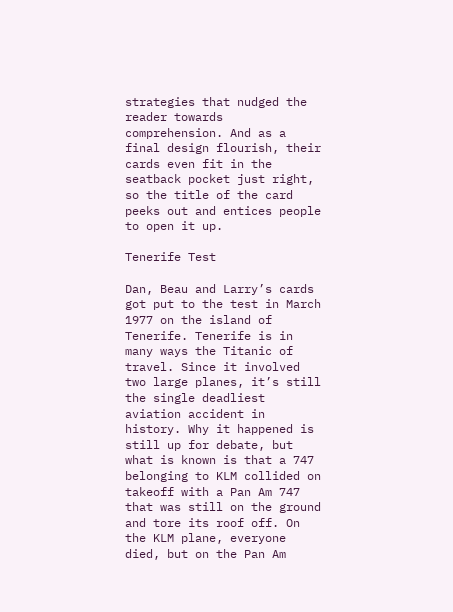strategies that nudged the reader towards comprehension. And as a final design flourish, their cards even fit in the seatback pocket just right, so the title of the card peeks out and entices people to open it up.

Tenerife Test

Dan, Beau and Larry’s cards got put to the test in March 1977 on the island of Tenerife. Tenerife is in many ways the Titanic of travel. Since it involved two large planes, it’s still the single deadliest aviation accident in history. Why it happened is still up for debate, but what is known is that a 747 belonging to KLM collided on takeoff with a Pan Am 747 that was still on the ground and tore its roof off. On the KLM plane, everyone died, but on the Pan Am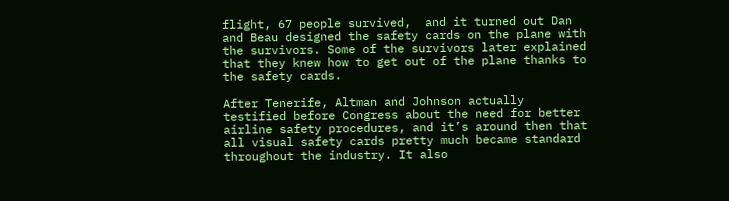flight, 67 people survived,  and it turned out Dan and Beau designed the safety cards on the plane with the survivors. Some of the survivors later explained that they knew how to get out of the plane thanks to the safety cards.

After Tenerife, Altman and Johnson actually testified before Congress about the need for better airline safety procedures, and it’s around then that all visual safety cards pretty much became standard throughout the industry. It also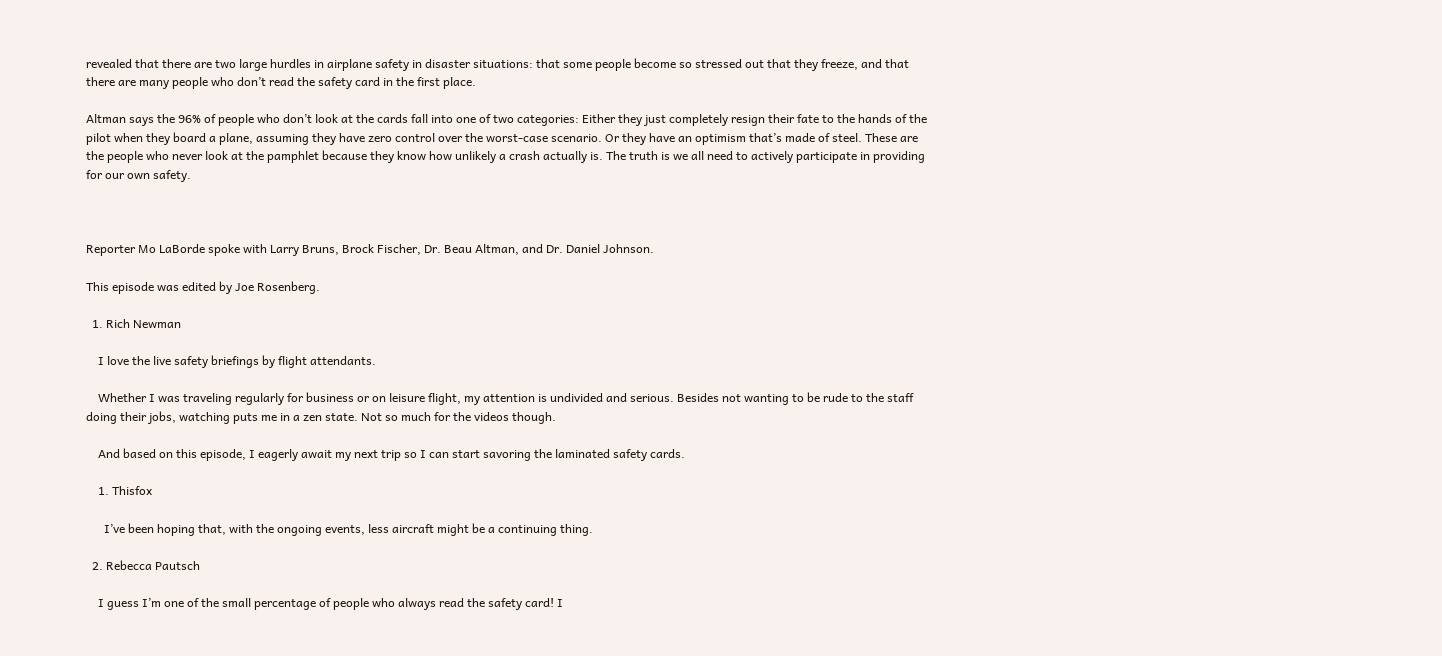revealed that there are two large hurdles in airplane safety in disaster situations: that some people become so stressed out that they freeze, and that there are many people who don’t read the safety card in the first place.

Altman says the 96% of people who don’t look at the cards fall into one of two categories: Either they just completely resign their fate to the hands of the pilot when they board a plane, assuming they have zero control over the worst-case scenario. Or they have an optimism that’s made of steel. These are the people who never look at the pamphlet because they know how unlikely a crash actually is. The truth is we all need to actively participate in providing for our own safety.



Reporter Mo LaBorde spoke with Larry Bruns, Brock Fischer, Dr. Beau Altman, and Dr. Daniel Johnson.

This episode was edited by Joe Rosenberg.

  1. Rich Newman

    I love the live safety briefings by flight attendants.

    Whether I was traveling regularly for business or on leisure flight, my attention is undivided and serious. Besides not wanting to be rude to the staff doing their jobs, watching puts me in a zen state. Not so much for the videos though.

    And based on this episode, I eagerly await my next trip so I can start savoring the laminated safety cards.

    1. Thisfox

      I’ve been hoping that, with the ongoing events, less aircraft might be a continuing thing.

  2. Rebecca Pautsch

    I guess I’m one of the small percentage of people who always read the safety card! I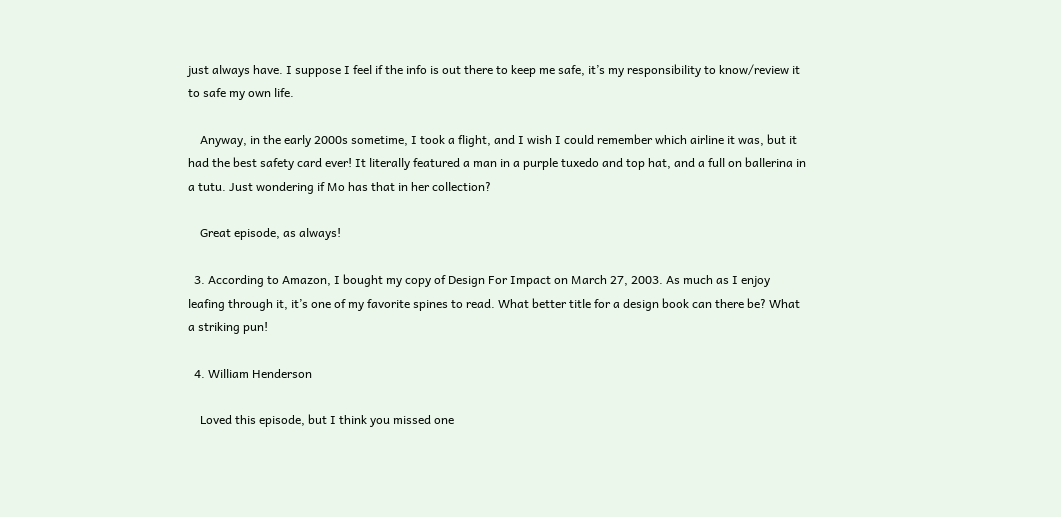just always have. I suppose I feel if the info is out there to keep me safe, it’s my responsibility to know/review it to safe my own life.

    Anyway, in the early 2000s sometime, I took a flight, and I wish I could remember which airline it was, but it had the best safety card ever! It literally featured a man in a purple tuxedo and top hat, and a full on ballerina in a tutu. Just wondering if Mo has that in her collection?

    Great episode, as always!

  3. According to Amazon, I bought my copy of Design For Impact on March 27, 2003. As much as I enjoy leafing through it, it’s one of my favorite spines to read. What better title for a design book can there be? What a striking pun!

  4. William Henderson

    Loved this episode, but I think you missed one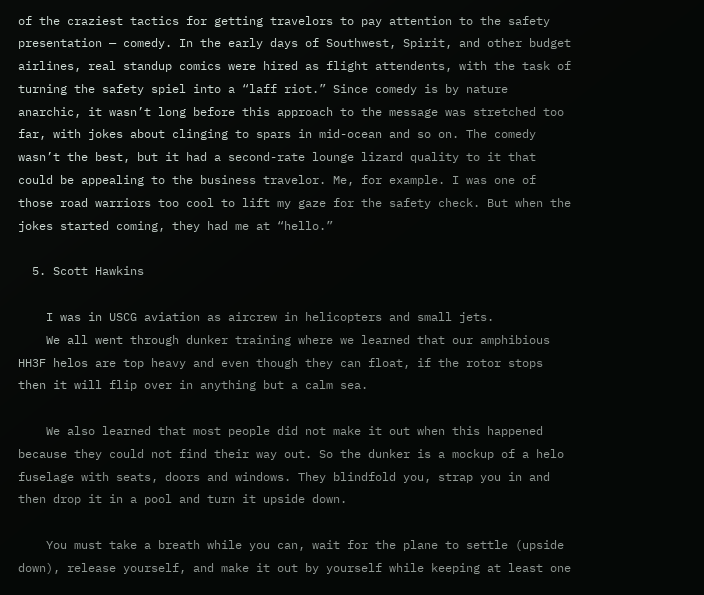of the craziest tactics for getting travelors to pay attention to the safety presentation — comedy. In the early days of Southwest, Spirit, and other budget airlines, real standup comics were hired as flight attendents, with the task of turning the safety spiel into a “laff riot.” Since comedy is by nature anarchic, it wasn’t long before this approach to the message was stretched too far, with jokes about clinging to spars in mid-ocean and so on. The comedy wasn’t the best, but it had a second-rate lounge lizard quality to it that could be appealing to the business travelor. Me, for example. I was one of those road warriors too cool to lift my gaze for the safety check. But when the jokes started coming, they had me at “hello.”

  5. Scott Hawkins

    I was in USCG aviation as aircrew in helicopters and small jets.
    We all went through dunker training where we learned that our amphibious HH3F helos are top heavy and even though they can float, if the rotor stops then it will flip over in anything but a calm sea.

    We also learned that most people did not make it out when this happened because they could not find their way out. So the dunker is a mockup of a helo fuselage with seats, doors and windows. They blindfold you, strap you in and then drop it in a pool and turn it upside down.

    You must take a breath while you can, wait for the plane to settle (upside down), release yourself, and make it out by yourself while keeping at least one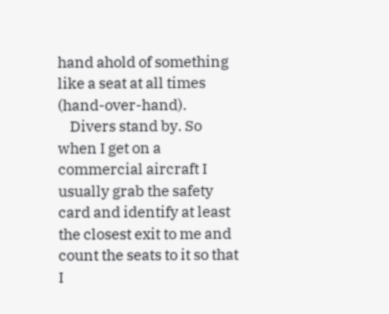hand ahold of something like a seat at all times (hand-over-hand).
    Divers stand by. So when I get on a commercial aircraft I usually grab the safety card and identify at least the closest exit to me and count the seats to it so that I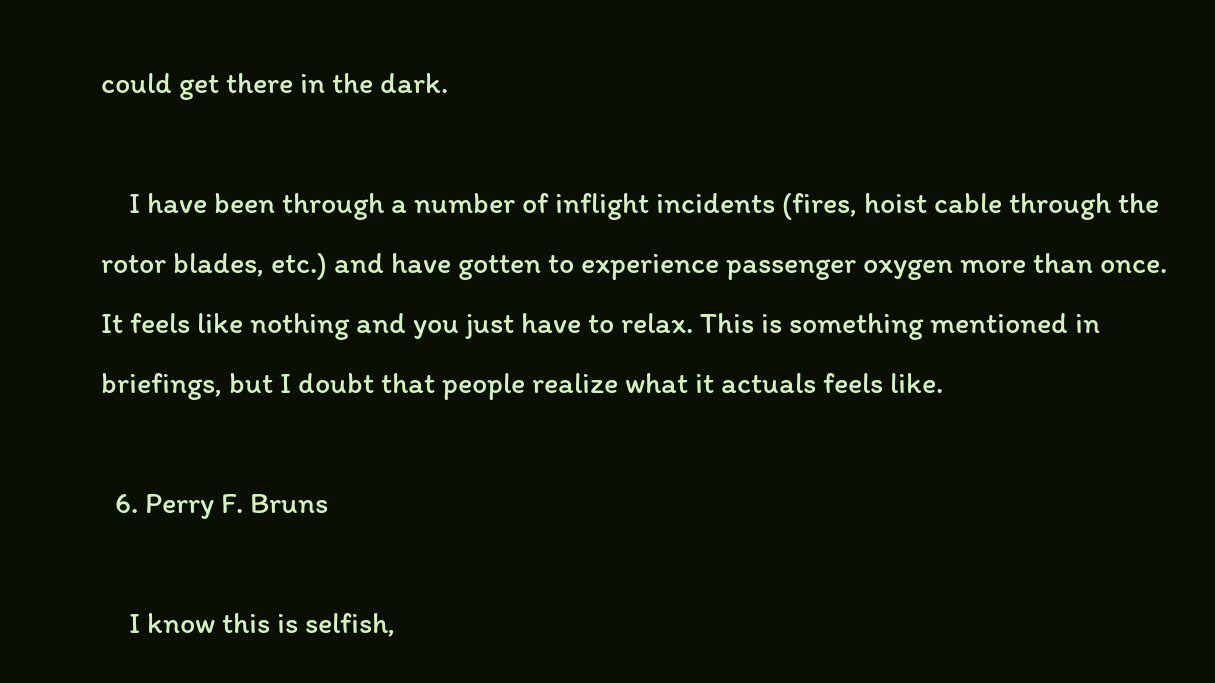could get there in the dark.

    I have been through a number of inflight incidents (fires, hoist cable through the rotor blades, etc.) and have gotten to experience passenger oxygen more than once. It feels like nothing and you just have to relax. This is something mentioned in briefings, but I doubt that people realize what it actuals feels like.

  6. Perry F. Bruns

    I know this is selfish,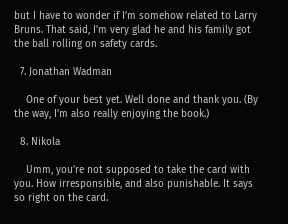but I have to wonder if I’m somehow related to Larry Bruns. That said, I’m very glad he and his family got the ball rolling on safety cards.

  7. Jonathan Wadman

    One of your best yet. Well done and thank you. (By the way, I’m also really enjoying the book.)

  8. Nikola

    Umm, you’re not supposed to take the card with you. How irresponsible, and also punishable. It says so right on the card.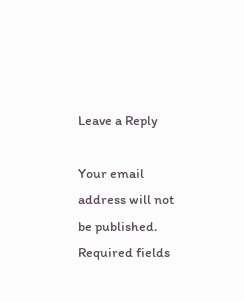Leave a Reply

Your email address will not be published. Required fields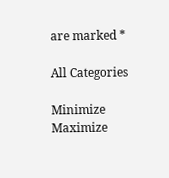are marked *

All Categories

Minimize Maximize